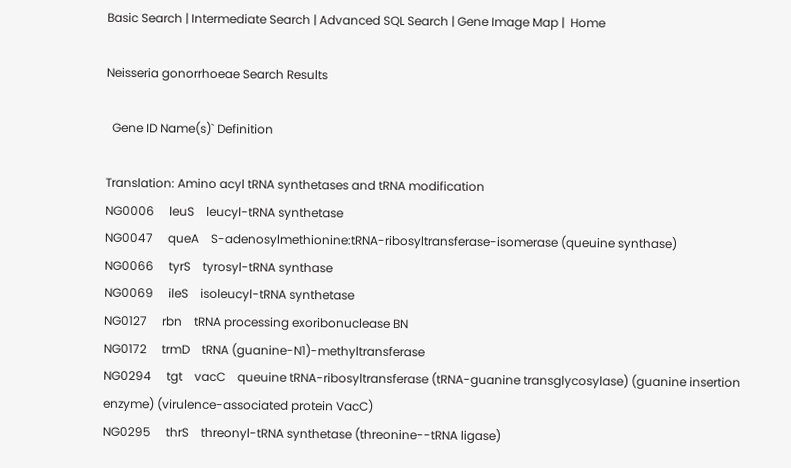Basic Search | Intermediate Search | Advanced SQL Search | Gene Image Map |  Home

Neisseria gonorrhoeae Search Results

  Gene ID Name(s)` Definition

Translation: Amino acyl tRNA synthetases and tRNA modification
NG0006     leuS    leucyl-tRNA synthetase
NG0047     queA    S-adenosylmethionine:tRNA-ribosyltransferase-isomerase (queuine synthase)
NG0066     tyrS    tyrosyl-tRNA synthase
NG0069     ileS    isoleucyl-tRNA synthetase
NG0127     rbn    tRNA processing exoribonuclease BN
NG0172     trmD    tRNA (guanine-N1)-methyltransferase
NG0294     tgt    vacC    queuine tRNA-ribosyltransferase (tRNA-guanine transglycosylase) (guanine insertion enzyme) (virulence-associated protein VacC)
NG0295     thrS    threonyl-tRNA synthetase (threonine--tRNA ligase)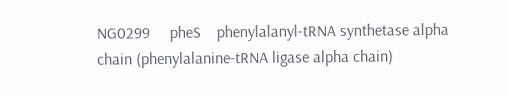NG0299     pheS    phenylalanyl-tRNA synthetase alpha chain (phenylalanine-tRNA ligase alpha chain)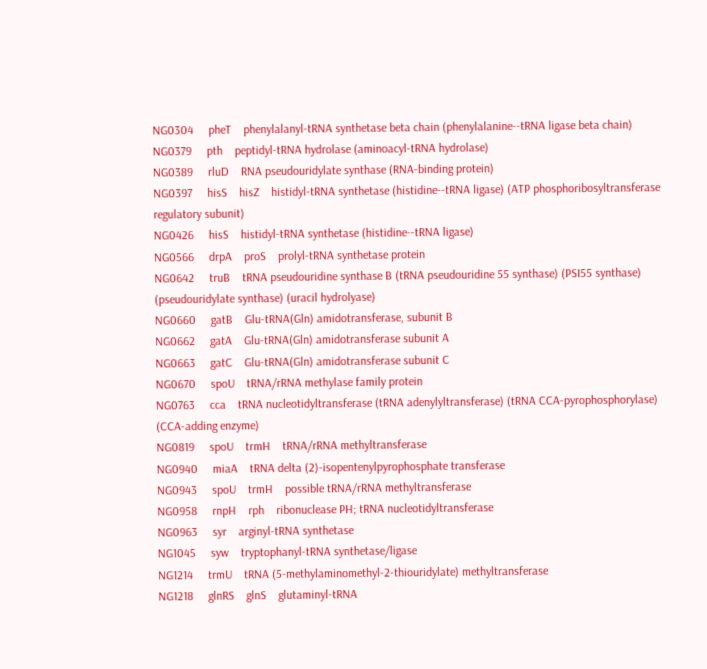NG0304     pheT    phenylalanyl-tRNA synthetase beta chain (phenylalanine--tRNA ligase beta chain)
NG0379     pth    peptidyl-tRNA hydrolase (aminoacyl-tRNA hydrolase)
NG0389     rluD    RNA pseudouridylate synthase (RNA-binding protein)
NG0397     hisS    hisZ    histidyl-tRNA synthetase (histidine--tRNA ligase) (ATP phosphoribosyltransferase regulatory subunit)
NG0426     hisS    histidyl-tRNA synthetase (histidine--tRNA ligase)
NG0566     drpA    proS    prolyl-tRNA synthetase protein
NG0642     truB    tRNA pseudouridine synthase B (tRNA pseudouridine 55 synthase) (PSI55 synthase) (pseudouridylate synthase) (uracil hydrolyase)
NG0660     gatB    Glu-tRNA(Gln) amidotransferase, subunit B
NG0662     gatA    Glu-tRNA(Gln) amidotransferase subunit A
NG0663     gatC    Glu-tRNA(Gln) amidotransferase subunit C
NG0670     spoU    tRNA/rRNA methylase family protein
NG0763     cca    tRNA nucleotidyltransferase (tRNA adenylyltransferase) (tRNA CCA-pyrophosphorylase) (CCA-adding enzyme)
NG0819     spoU    trmH    tRNA/rRNA methyltransferase
NG0940     miaA    tRNA delta (2)-isopentenylpyrophosphate transferase
NG0943     spoU    trmH    possible tRNA/rRNA methyltransferase
NG0958     rnpH    rph    ribonuclease PH; tRNA nucleotidyltransferase
NG0963     syr    arginyl-tRNA synthetase
NG1045     syw    tryptophanyl-tRNA synthetase/ligase
NG1214     trmU    tRNA (5-methylaminomethyl-2-thiouridylate) methyltransferase
NG1218     glnRS    glnS    glutaminyl-tRNA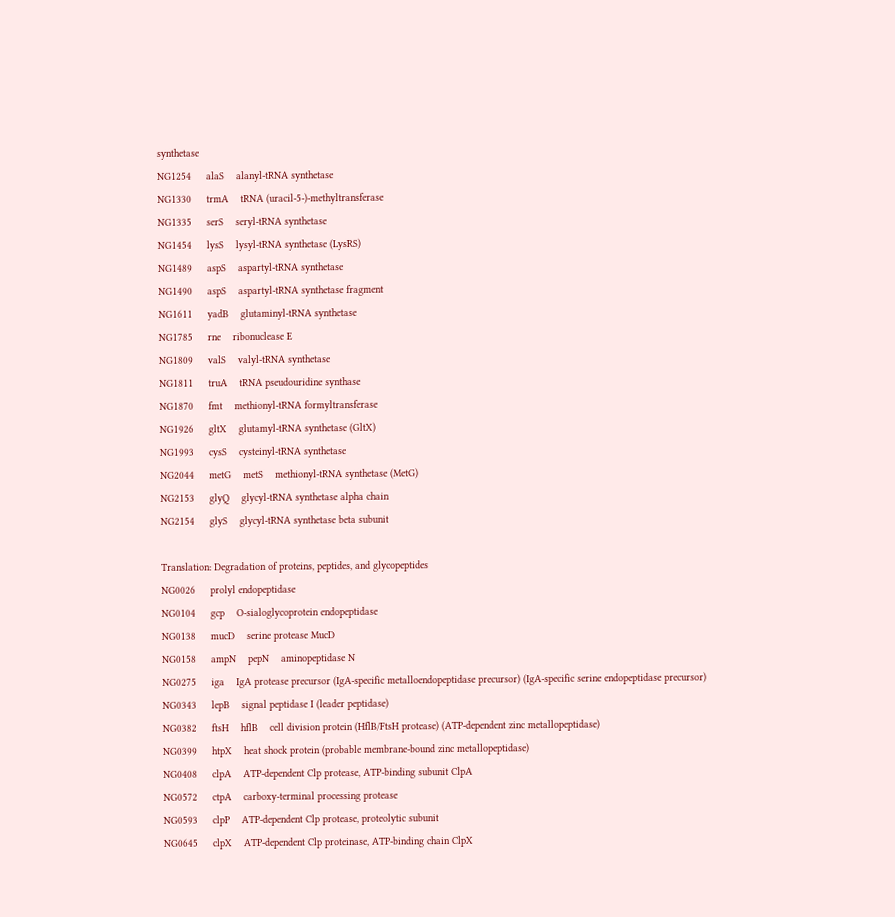synthetase
NG1254     alaS    alanyl-tRNA synthetase
NG1330     trmA    tRNA (uracil-5-)-methyltransferase
NG1335     serS    seryl-tRNA synthetase
NG1454     lysS    lysyl-tRNA synthetase (LysRS)
NG1489     aspS    aspartyl-tRNA synthetase
NG1490     aspS    aspartyl-tRNA synthetase fragment
NG1611     yadB    glutaminyl-tRNA synthetase
NG1785     rne    ribonuclease E
NG1809     valS    valyl-tRNA synthetase
NG1811     truA    tRNA pseudouridine synthase
NG1870     fmt    methionyl-tRNA formyltransferase
NG1926     gltX    glutamyl-tRNA synthetase (GltX)
NG1993     cysS    cysteinyl-tRNA synthetase
NG2044     metG    metS    methionyl-tRNA synthetase (MetG)
NG2153     glyQ    glycyl-tRNA synthetase alpha chain
NG2154     glyS    glycyl-tRNA synthetase beta subunit

Translation: Degradation of proteins, peptides, and glycopeptides
NG0026     prolyl endopeptidase
NG0104     gcp    O-sialoglycoprotein endopeptidase
NG0138     mucD    serine protease MucD
NG0158     ampN    pepN    aminopeptidase N
NG0275     iga    IgA protease precursor (IgA-specific metalloendopeptidase precursor) (IgA-specific serine endopeptidase precursor)
NG0343     lepB    signal peptidase I (leader peptidase)
NG0382     ftsH    hflB    cell division protein (HflB/FtsH protease) (ATP-dependent zinc metallopeptidase)
NG0399     htpX    heat shock protein (probable membrane-bound zinc metallopeptidase)
NG0408     clpA    ATP-dependent Clp protease, ATP-binding subunit ClpA
NG0572     ctpA    carboxy-terminal processing protease
NG0593     clpP    ATP-dependent Clp protease, proteolytic subunit
NG0645     clpX    ATP-dependent Clp proteinase, ATP-binding chain ClpX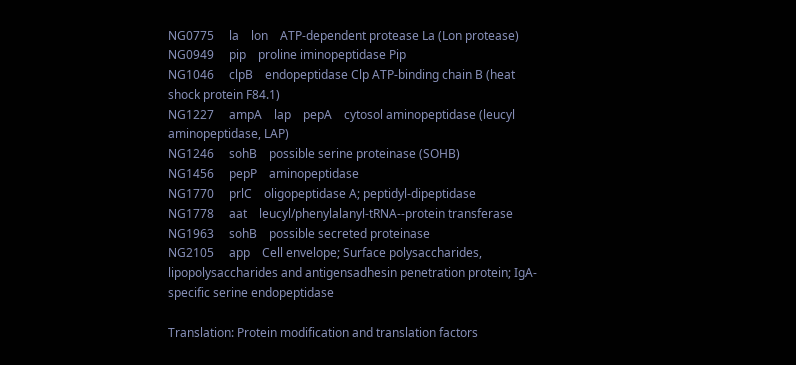NG0775     la    lon    ATP-dependent protease La (Lon protease)
NG0949     pip    proline iminopeptidase Pip
NG1046     clpB    endopeptidase Clp ATP-binding chain B (heat shock protein F84.1)
NG1227     ampA    lap    pepA    cytosol aminopeptidase (leucyl aminopeptidase, LAP)
NG1246     sohB    possible serine proteinase (SOHB)
NG1456     pepP    aminopeptidase
NG1770     prlC    oligopeptidase A; peptidyl-dipeptidase
NG1778     aat    leucyl/phenylalanyl-tRNA--protein transferase
NG1963     sohB    possible secreted proteinase
NG2105     app    Cell envelope; Surface polysaccharides, lipopolysaccharides and antigensadhesin penetration protein; IgA-specific serine endopeptidase

Translation: Protein modification and translation factors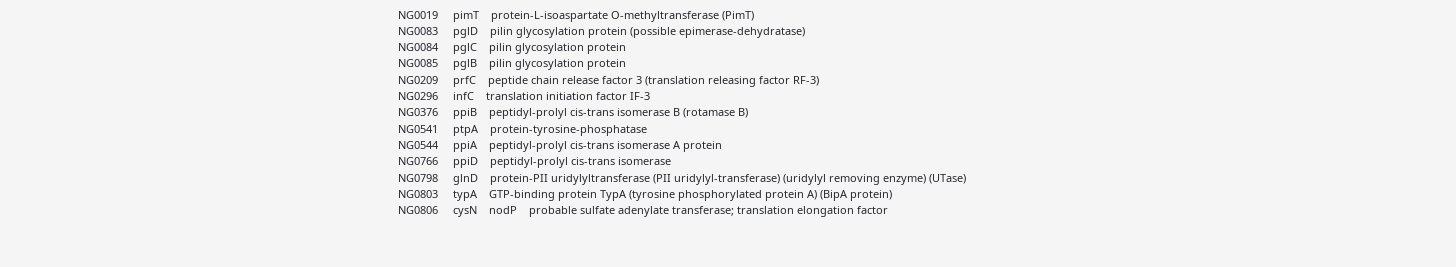NG0019     pimT    protein-L-isoaspartate O-methyltransferase (PimT)
NG0083     pglD    pilin glycosylation protein (possible epimerase-dehydratase)
NG0084     pglC    pilin glycosylation protein
NG0085     pglB    pilin glycosylation protein
NG0209     prfC    peptide chain release factor 3 (translation releasing factor RF-3)
NG0296     infC    translation initiation factor IF-3
NG0376     ppiB    peptidyl-prolyl cis-trans isomerase B (rotamase B)
NG0541     ptpA    protein-tyrosine-phosphatase
NG0544     ppiA    peptidyl-prolyl cis-trans isomerase A protein
NG0766     ppiD    peptidyl-prolyl cis-trans isomerase
NG0798     glnD    protein-PII uridylyltransferase (PII uridylyl-transferase) (uridylyl removing enzyme) (UTase)
NG0803     typA    GTP-binding protein TypA (tyrosine phosphorylated protein A) (BipA protein)
NG0806     cysN    nodP    probable sulfate adenylate transferase; translation elongation factor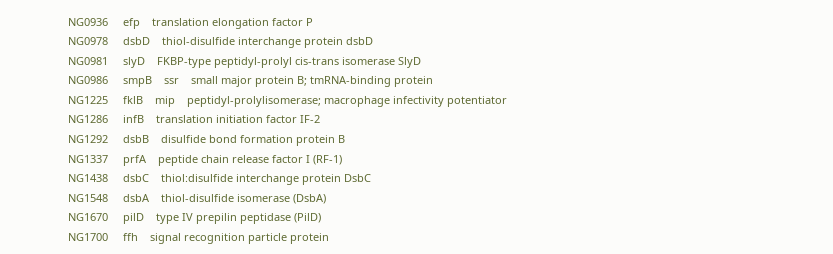NG0936     efp    translation elongation factor P
NG0978     dsbD    thiol-disulfide interchange protein dsbD
NG0981     slyD    FKBP-type peptidyl-prolyl cis-trans isomerase SlyD
NG0986     smpB    ssr    small major protein B; tmRNA-binding protein
NG1225     fklB    mip    peptidyl-prolylisomerase; macrophage infectivity potentiator
NG1286     infB    translation initiation factor IF-2
NG1292     dsbB    disulfide bond formation protein B
NG1337     prfA    peptide chain release factor I (RF-1)
NG1438     dsbC    thiol:disulfide interchange protein DsbC
NG1548     dsbA    thiol-disulfide isomerase (DsbA)
NG1670     pilD    type IV prepilin peptidase (PilD)
NG1700     ffh    signal recognition particle protein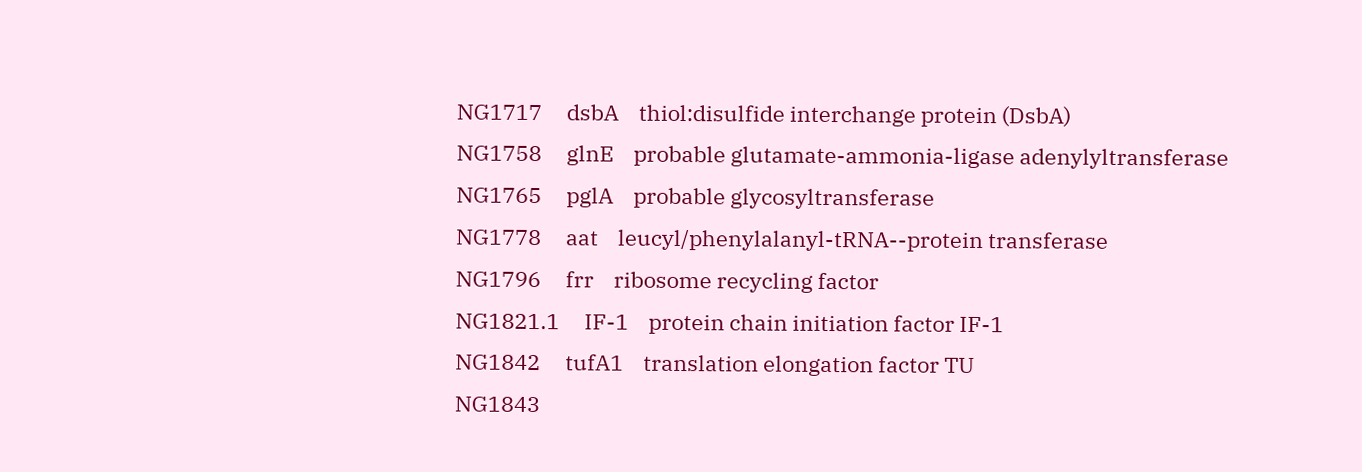NG1717     dsbA    thiol:disulfide interchange protein (DsbA)
NG1758     glnE    probable glutamate-ammonia-ligase adenylyltransferase
NG1765     pglA    probable glycosyltransferase
NG1778     aat    leucyl/phenylalanyl-tRNA--protein transferase
NG1796     frr    ribosome recycling factor
NG1821.1     IF-1    protein chain initiation factor IF-1
NG1842     tufA1    translation elongation factor TU
NG1843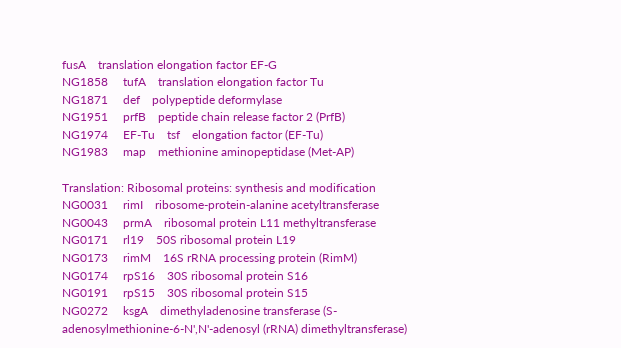fusA    translation elongation factor EF-G
NG1858     tufA    translation elongation factor Tu
NG1871     def    polypeptide deformylase
NG1951     prfB    peptide chain release factor 2 (PrfB)
NG1974     EF-Tu    tsf    elongation factor (EF-Tu)
NG1983     map    methionine aminopeptidase (Met-AP)

Translation: Ribosomal proteins: synthesis and modification
NG0031     rimI    ribosome-protein-alanine acetyltransferase
NG0043     prmA    ribosomal protein L11 methyltransferase
NG0171     rl19    50S ribosomal protein L19
NG0173     rimM    16S rRNA processing protein (RimM)
NG0174     rpS16    30S ribosomal protein S16
NG0191     rpS15    30S ribosomal protein S15
NG0272     ksgA    dimethyladenosine transferase (S-adenosylmethionine-6-N',N'-adenosyl (rRNA) dimethyltransferase)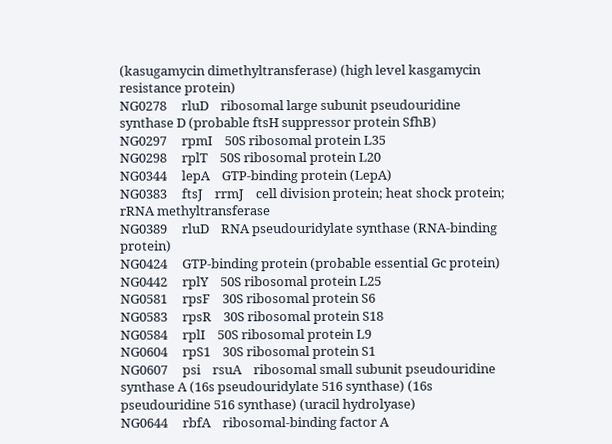(kasugamycin dimethyltransferase) (high level kasgamycin resistance protein)
NG0278     rluD    ribosomal large subunit pseudouridine synthase D (probable ftsH suppressor protein SfhB)
NG0297     rpmI    50S ribosomal protein L35
NG0298     rplT    50S ribosomal protein L20
NG0344     lepA    GTP-binding protein (LepA)
NG0383     ftsJ    rrmJ    cell division protein; heat shock protein; rRNA methyltransferase
NG0389     rluD    RNA pseudouridylate synthase (RNA-binding protein)
NG0424     GTP-binding protein (probable essential Gc protein)
NG0442     rplY    50S ribosomal protein L25
NG0581     rpsF    30S ribosomal protein S6
NG0583     rpsR    30S ribosomal protein S18
NG0584     rplI    50S ribosomal protein L9
NG0604     rpS1    30S ribosomal protein S1
NG0607     psi    rsuA    ribosomal small subunit pseudouridine synthase A (16s pseudouridylate 516 synthase) (16s pseudouridine 516 synthase) (uracil hydrolyase)
NG0644     rbfA    ribosomal-binding factor A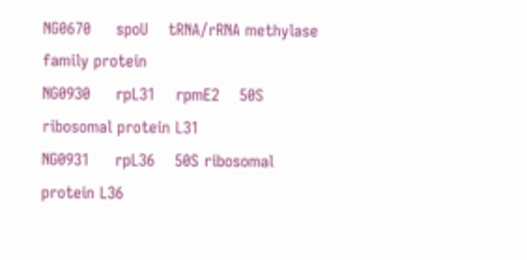NG0670     spoU    tRNA/rRNA methylase family protein
NG0930     rpL31    rpmE2    50S ribosomal protein L31
NG0931     rpL36    50S ribosomal protein L36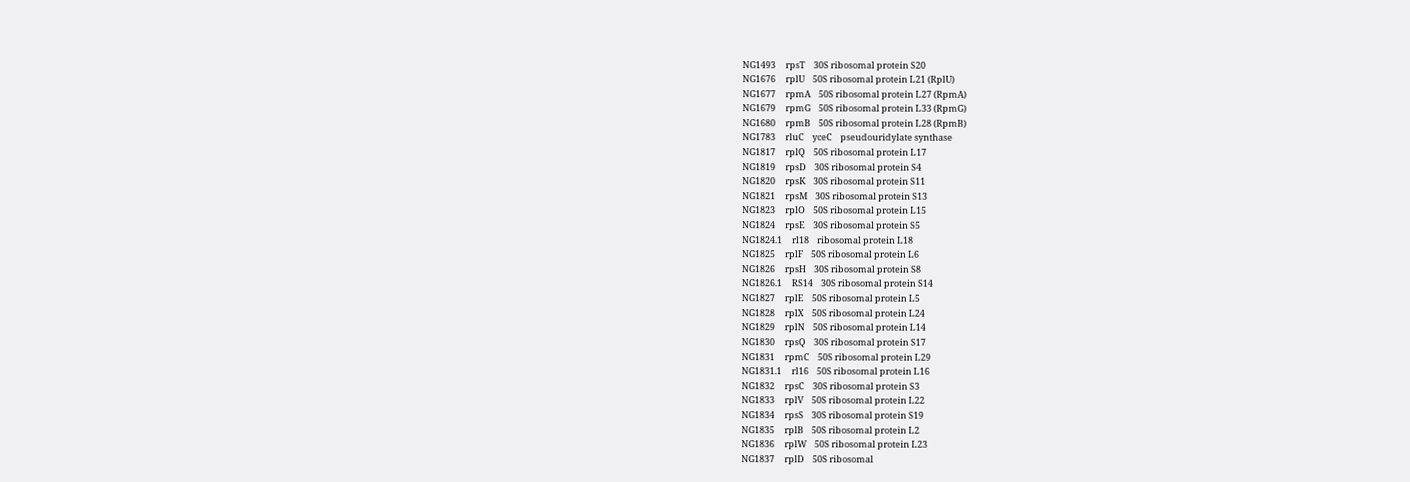NG1493     rpsT    30S ribosomal protein S20
NG1676     rplU    50S ribosomal protein L21 (RplU)
NG1677     rpmA    50S ribosomal protein L27 (RpmA)
NG1679     rpmG    50S ribosomal protein L33 (RpmG)
NG1680     rpmB    50S ribosomal protein L28 (RpmB)
NG1783     rluC    yceC    pseudouridylate synthase
NG1817     rplQ    50S ribosomal protein L17
NG1819     rpsD    30S ribosomal protein S4
NG1820     rpsK    30S ribosomal protein S11
NG1821     rpsM    30S ribosomal protein S13
NG1823     rplO    50S ribosomal protein L15
NG1824     rpsE    30S ribosomal protein S5
NG1824.1     rl18    ribosomal protein L18
NG1825     rplF    50S ribosomal protein L6
NG1826     rpsH    30S ribosomal protein S8
NG1826.1     RS14    30S ribosomal protein S14
NG1827     rplE    50S ribosomal protein L5
NG1828     rplX    50S ribosomal protein L24
NG1829     rplN    50S ribosomal protein L14
NG1830     rpsQ    30S ribosomal protein S17
NG1831     rpmC    50S ribosomal protein L29
NG1831.1     rl16    50S ribosomal protein L16
NG1832     rpsC    30S ribosomal protein S3
NG1833     rplV    50S ribosomal protein L22
NG1834     rpsS    30S ribosomal protein S19
NG1835     rplB    50S ribosomal protein L2
NG1836     rplW    50S ribosomal protein L23
NG1837     rplD    50S ribosomal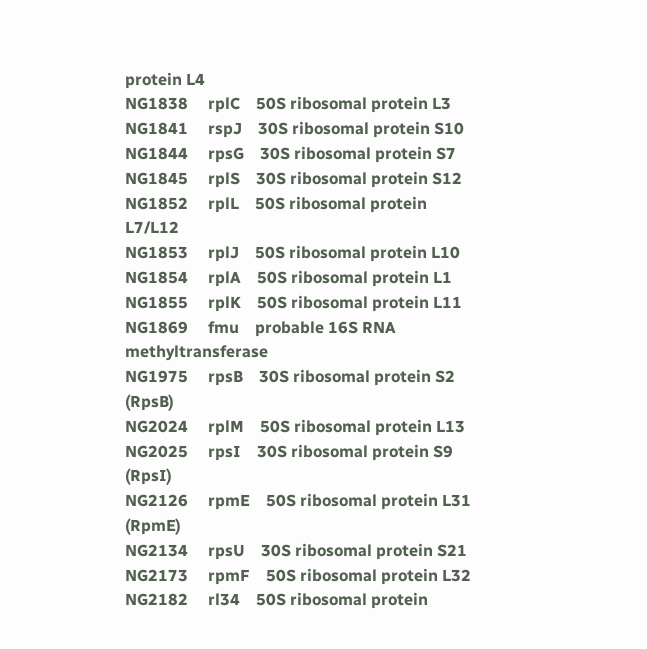protein L4
NG1838     rplC    50S ribosomal protein L3
NG1841     rspJ    30S ribosomal protein S10
NG1844     rpsG    30S ribosomal protein S7
NG1845     rplS    30S ribosomal protein S12
NG1852     rplL    50S ribosomal protein L7/L12
NG1853     rplJ    50S ribosomal protein L10
NG1854     rplA    50S ribosomal protein L1
NG1855     rplK    50S ribosomal protein L11
NG1869     fmu    probable 16S RNA methyltransferase
NG1975     rpsB    30S ribosomal protein S2 (RpsB)
NG2024     rplM    50S ribosomal protein L13
NG2025     rpsI    30S ribosomal protein S9 (RpsI)
NG2126     rpmE    50S ribosomal protein L31 (RpmE)
NG2134     rpsU    30S ribosomal protein S21
NG2173     rpmF    50S ribosomal protein L32
NG2182     rl34    50S ribosomal protein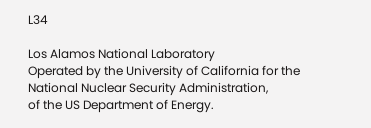L34

Los Alamos National Laboratory
Operated by the University of California for the National Nuclear Security Administration,
of the US Department of Energy.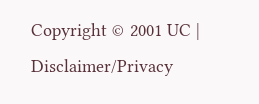Copyright © 2001 UC | Disclaimer/Privacy